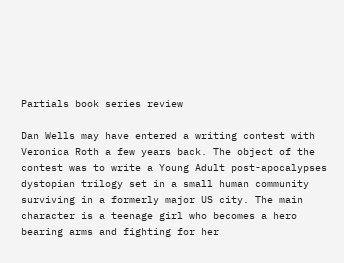Partials book series review

Dan Wells may have entered a writing contest with Veronica Roth a few years back. The object of the contest was to write a Young Adult post-apocalypses dystopian trilogy set in a small human community surviving in a formerly major US city. The main character is a teenage girl who becomes a hero bearing arms and fighting for her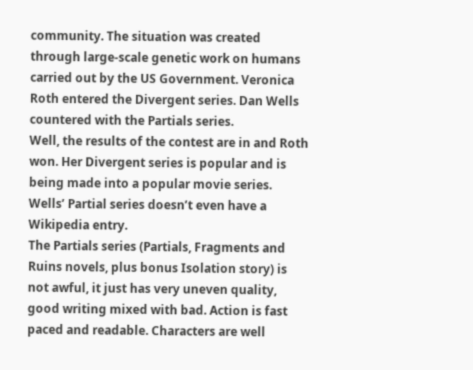community. The situation was created through large-scale genetic work on humans carried out by the US Government. Veronica Roth entered the Divergent series. Dan Wells countered with the Partials series.
Well, the results of the contest are in and Roth won. Her Divergent series is popular and is being made into a popular movie series. Wells’ Partial series doesn’t even have a Wikipedia entry.
The Partials series (Partials, Fragments and Ruins novels, plus bonus Isolation story) is not awful, it just has very uneven quality, good writing mixed with bad. Action is fast paced and readable. Characters are well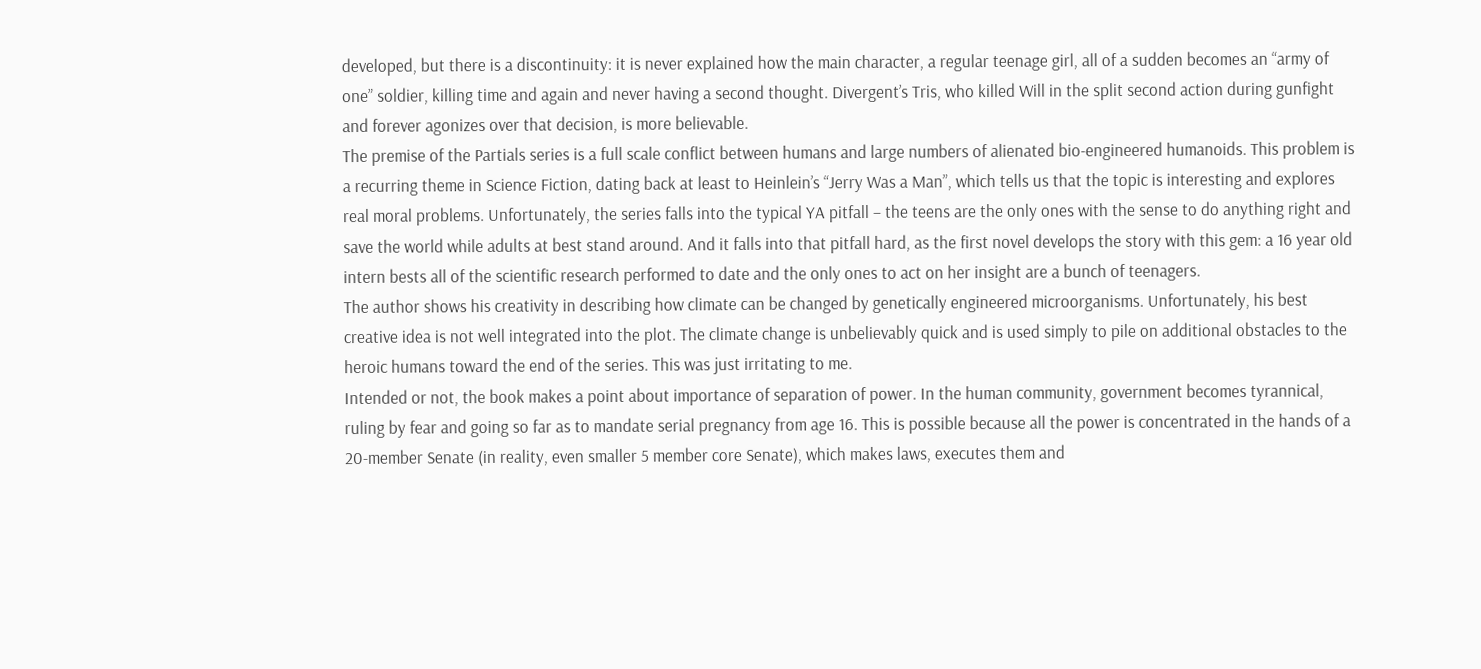developed, but there is a discontinuity: it is never explained how the main character, a regular teenage girl, all of a sudden becomes an “army of one” soldier, killing time and again and never having a second thought. Divergent’s Tris, who killed Will in the split second action during gunfight and forever agonizes over that decision, is more believable.
The premise of the Partials series is a full scale conflict between humans and large numbers of alienated bio-engineered humanoids. This problem is a recurring theme in Science Fiction, dating back at least to Heinlein’s “Jerry Was a Man”, which tells us that the topic is interesting and explores real moral problems. Unfortunately, the series falls into the typical YA pitfall – the teens are the only ones with the sense to do anything right and save the world while adults at best stand around. And it falls into that pitfall hard, as the first novel develops the story with this gem: a 16 year old intern bests all of the scientific research performed to date and the only ones to act on her insight are a bunch of teenagers.
The author shows his creativity in describing how climate can be changed by genetically engineered microorganisms. Unfortunately, his best creative idea is not well integrated into the plot. The climate change is unbelievably quick and is used simply to pile on additional obstacles to the heroic humans toward the end of the series. This was just irritating to me.
Intended or not, the book makes a point about importance of separation of power. In the human community, government becomes tyrannical, ruling by fear and going so far as to mandate serial pregnancy from age 16. This is possible because all the power is concentrated in the hands of a 20-member Senate (in reality, even smaller 5 member core Senate), which makes laws, executes them and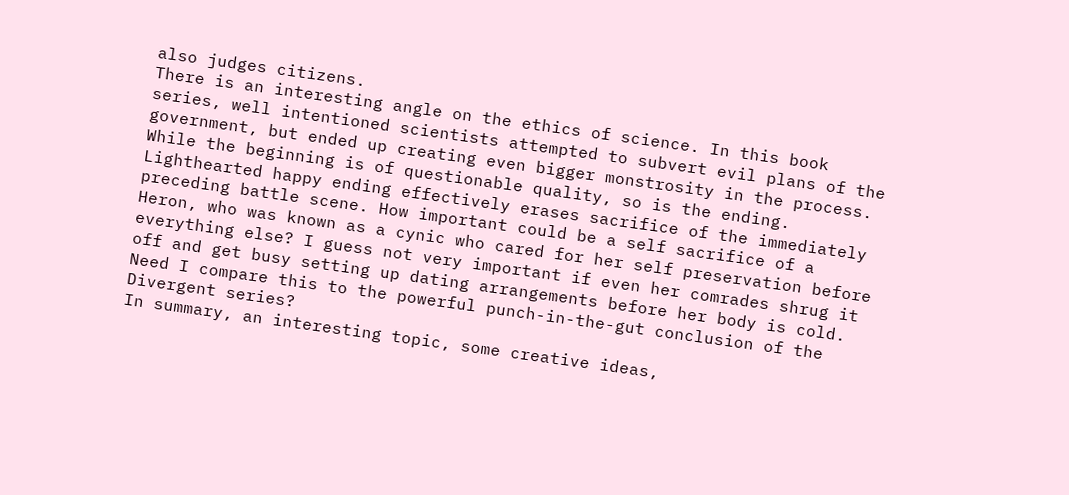also judges citizens.
There is an interesting angle on the ethics of science. In this book series, well intentioned scientists attempted to subvert evil plans of the government, but ended up creating even bigger monstrosity in the process.
While the beginning is of questionable quality, so is the ending. Lighthearted happy ending effectively erases sacrifice of the immediately preceding battle scene. How important could be a self sacrifice of a Heron, who was known as a cynic who cared for her self preservation before everything else? I guess not very important if even her comrades shrug it off and get busy setting up dating arrangements before her body is cold. Need I compare this to the powerful punch-in-the-gut conclusion of the Divergent series?
In summary, an interesting topic, some creative ideas,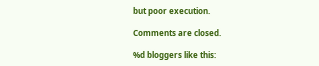but poor execution.

Comments are closed.

%d bloggers like this: